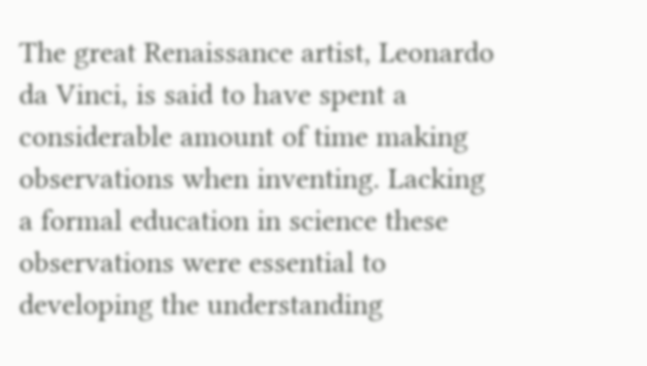The great Renaissance artist, Leonardo da Vinci, is said to have spent a considerable amount of time making observations when inventing. Lacking a formal education in science these observations were essential to developing the understanding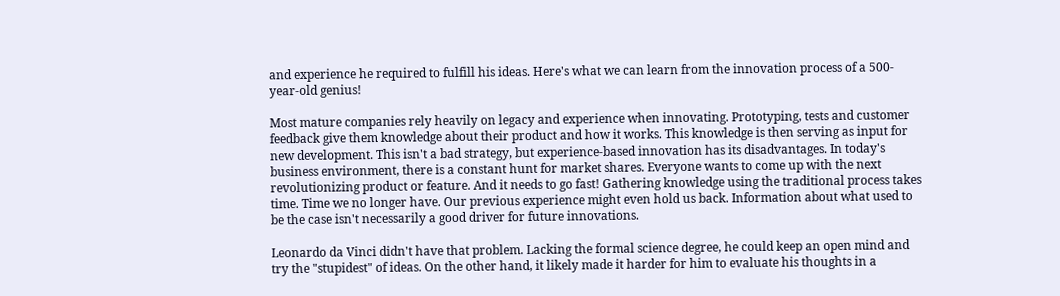and experience he required to fulfill his ideas. Here's what we can learn from the innovation process of a 500-year-old genius!

Most mature companies rely heavily on legacy and experience when innovating. Prototyping, tests and customer feedback give them knowledge about their product and how it works. This knowledge is then serving as input for new development. This isn't a bad strategy, but experience-based innovation has its disadvantages. In today's business environment, there is a constant hunt for market shares. Everyone wants to come up with the next revolutionizing product or feature. And it needs to go fast! Gathering knowledge using the traditional process takes time. Time we no longer have. Our previous experience might even hold us back. Information about what used to be the case isn't necessarily a good driver for future innovations.

Leonardo da Vinci didn't have that problem. Lacking the formal science degree, he could keep an open mind and try the "stupidest" of ideas. On the other hand, it likely made it harder for him to evaluate his thoughts in a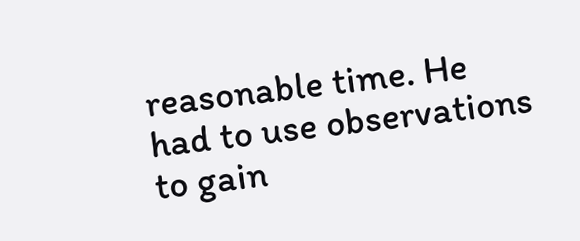reasonable time. He had to use observations to gain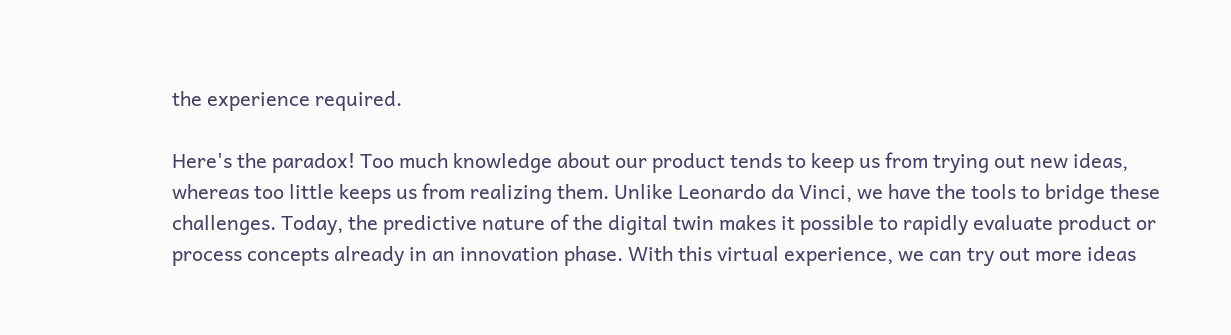the experience required.

Here's the paradox! Too much knowledge about our product tends to keep us from trying out new ideas, whereas too little keeps us from realizing them. Unlike Leonardo da Vinci, we have the tools to bridge these challenges. Today, the predictive nature of the digital twin makes it possible to rapidly evaluate product or process concepts already in an innovation phase. With this virtual experience, we can try out more ideas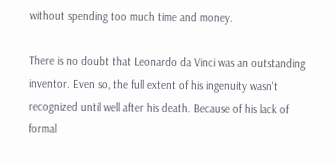without spending too much time and money.

There is no doubt that Leonardo da Vinci was an outstanding inventor. Even so, the full extent of his ingenuity wasn't recognized until well after his death. Because of his lack of formal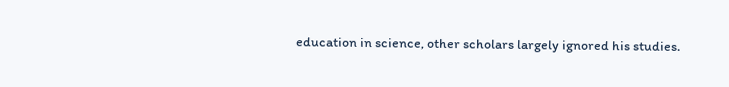education in science, other scholars largely ignored his studies.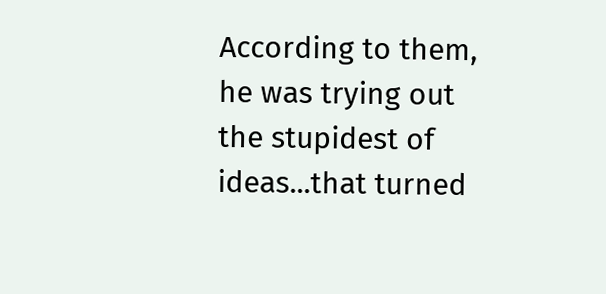According to them, he was trying out the stupidest of ideas...that turned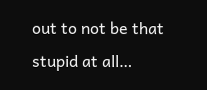out to not be that stupid at all…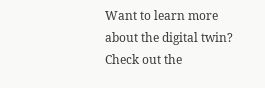Want to learn more about the digital twin? Check out the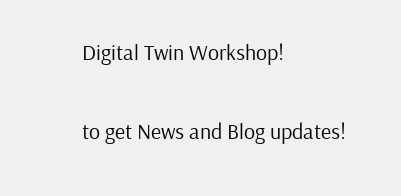Digital Twin Workshop!

to get News and Blog updates!